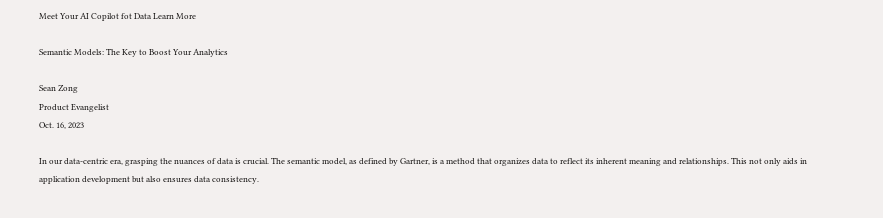Meet Your AI Copilot fot Data Learn More

Semantic Models: The Key to Boost Your Analytics

Sean Zong
Product Evangelist
Oct. 16, 2023

In our data-centric era, grasping the nuances of data is crucial. The semantic model, as defined by Gartner, is a method that organizes data to reflect its inherent meaning and relationships. This not only aids in application development but also ensures data consistency.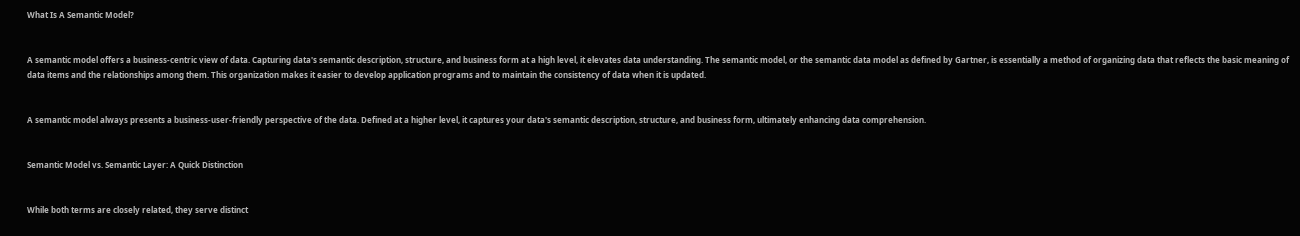What Is A Semantic Model?


A semantic model offers a business-centric view of data. Capturing data's semantic description, structure, and business form at a high level, it elevates data understanding. The semantic model, or the semantic data model as defined by Gartner, is essentially a method of organizing data that reflects the basic meaning of data items and the relationships among them. This organization makes it easier to develop application programs and to maintain the consistency of data when it is updated.


A semantic model always presents a business-user-friendly perspective of the data. Defined at a higher level, it captures your data's semantic description, structure, and business form, ultimately enhancing data comprehension.


Semantic Model vs. Semantic Layer: A Quick Distinction


While both terms are closely related, they serve distinct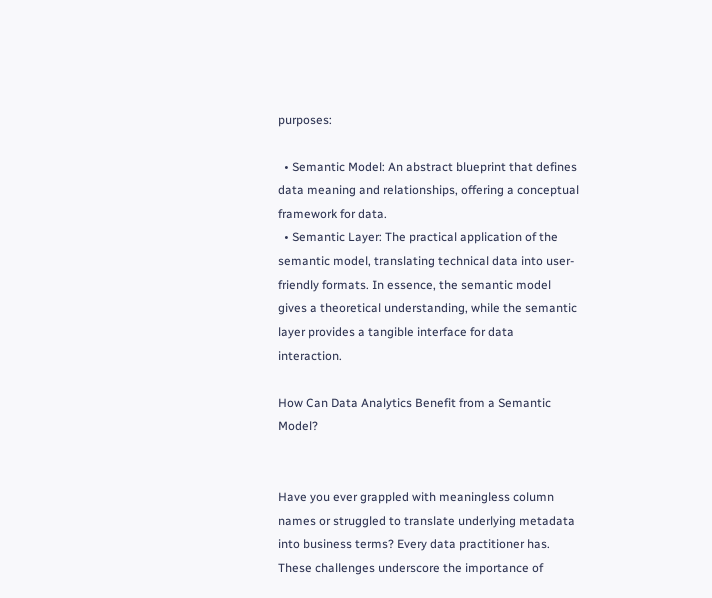purposes:

  • Semantic Model: An abstract blueprint that defines data meaning and relationships, offering a conceptual framework for data.
  • Semantic Layer: The practical application of the semantic model, translating technical data into user-friendly formats. In essence, the semantic model gives a theoretical understanding, while the semantic layer provides a tangible interface for data interaction.

How Can Data Analytics Benefit from a Semantic Model?


Have you ever grappled with meaningless column names or struggled to translate underlying metadata into business terms? Every data practitioner has. These challenges underscore the importance of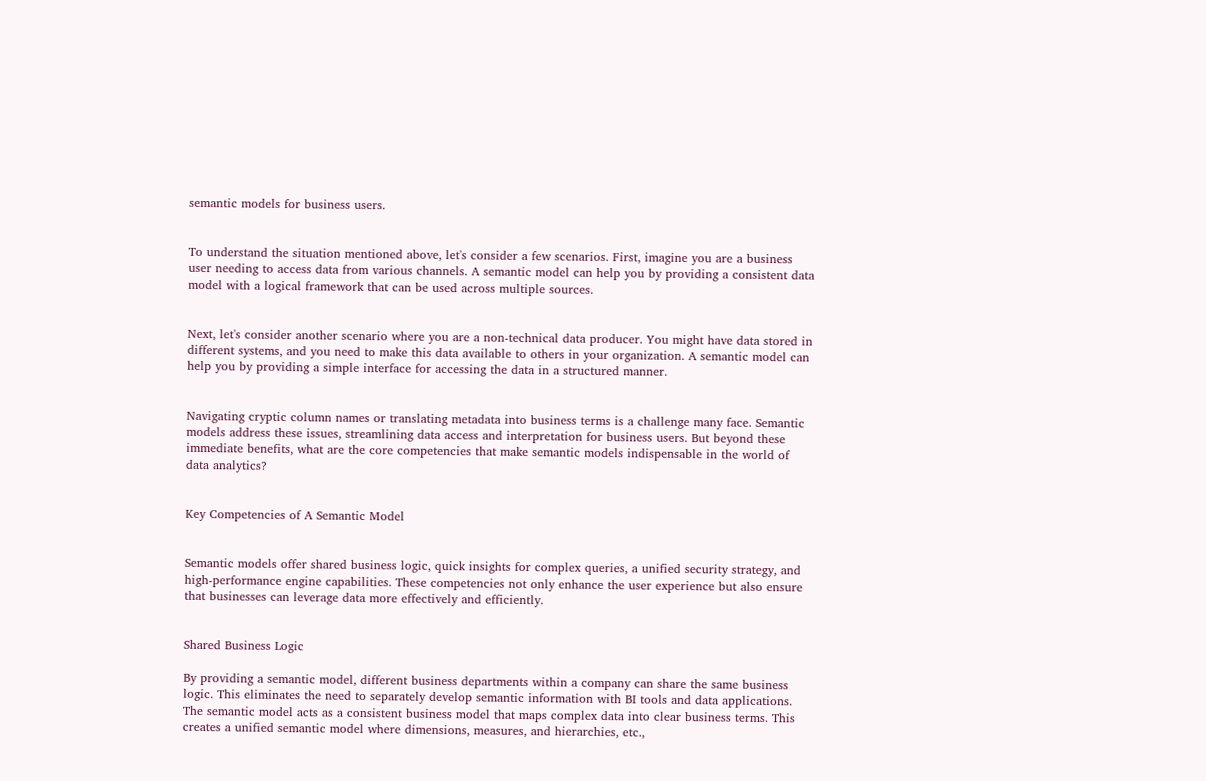semantic models for business users.


To understand the situation mentioned above, let's consider a few scenarios. First, imagine you are a business user needing to access data from various channels. A semantic model can help you by providing a consistent data model with a logical framework that can be used across multiple sources.


Next, let's consider another scenario where you are a non-technical data producer. You might have data stored in different systems, and you need to make this data available to others in your organization. A semantic model can help you by providing a simple interface for accessing the data in a structured manner.


Navigating cryptic column names or translating metadata into business terms is a challenge many face. Semantic models address these issues, streamlining data access and interpretation for business users. But beyond these immediate benefits, what are the core competencies that make semantic models indispensable in the world of data analytics?


Key Competencies of A Semantic Model


Semantic models offer shared business logic, quick insights for complex queries, a unified security strategy, and high-performance engine capabilities. These competencies not only enhance the user experience but also ensure that businesses can leverage data more effectively and efficiently.


Shared Business Logic

By providing a semantic model, different business departments within a company can share the same business logic. This eliminates the need to separately develop semantic information with BI tools and data applications. The semantic model acts as a consistent business model that maps complex data into clear business terms. This creates a unified semantic model where dimensions, measures, and hierarchies, etc.,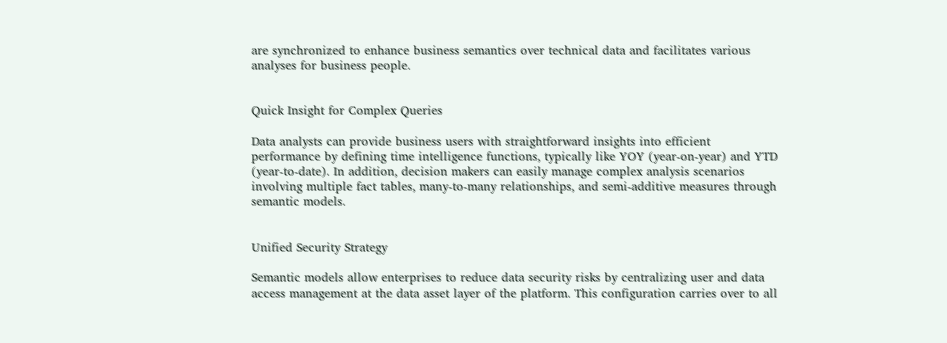are synchronized to enhance business semantics over technical data and facilitates various analyses for business people.


Quick Insight for Complex Queries

Data analysts can provide business users with straightforward insights into efficient performance by defining time intelligence functions, typically like YOY (year-on-year) and YTD (year-to-date). In addition, decision makers can easily manage complex analysis scenarios involving multiple fact tables, many-to-many relationships, and semi-additive measures through semantic models.


Unified Security Strategy

Semantic models allow enterprises to reduce data security risks by centralizing user and data access management at the data asset layer of the platform. This configuration carries over to all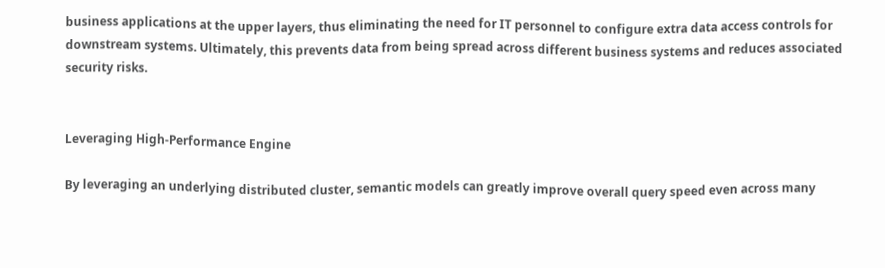business applications at the upper layers, thus eliminating the need for IT personnel to configure extra data access controls for downstream systems. Ultimately, this prevents data from being spread across different business systems and reduces associated security risks.


Leveraging High-Performance Engine

By leveraging an underlying distributed cluster, semantic models can greatly improve overall query speed even across many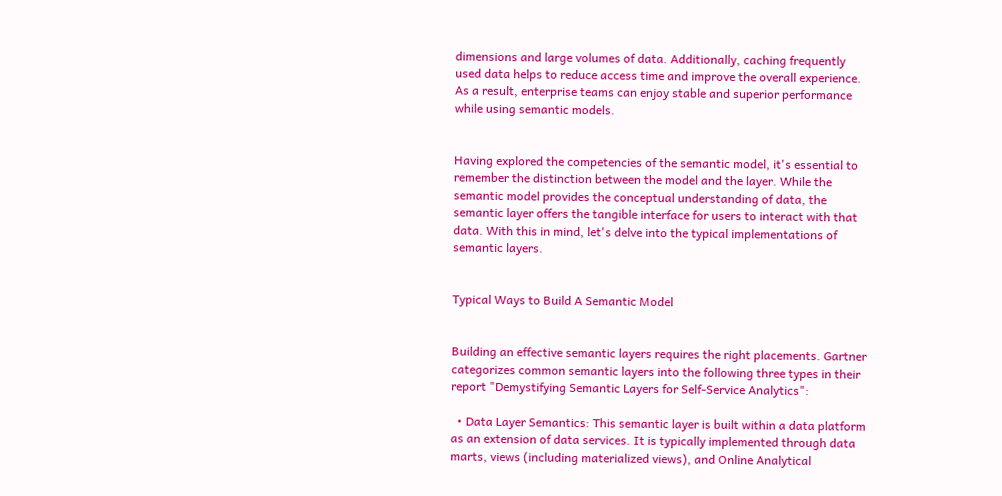dimensions and large volumes of data. Additionally, caching frequently used data helps to reduce access time and improve the overall experience. As a result, enterprise teams can enjoy stable and superior performance while using semantic models.


Having explored the competencies of the semantic model, it's essential to remember the distinction between the model and the layer. While the semantic model provides the conceptual understanding of data, the semantic layer offers the tangible interface for users to interact with that data. With this in mind, let's delve into the typical implementations of semantic layers.


Typical Ways to Build A Semantic Model


Building an effective semantic layers requires the right placements. Gartner categorizes common semantic layers into the following three types in their report "Demystifying Semantic Layers for Self-Service Analytics":

  • Data Layer Semantics: This semantic layer is built within a data platform as an extension of data services. It is typically implemented through data marts, views (including materialized views), and Online Analytical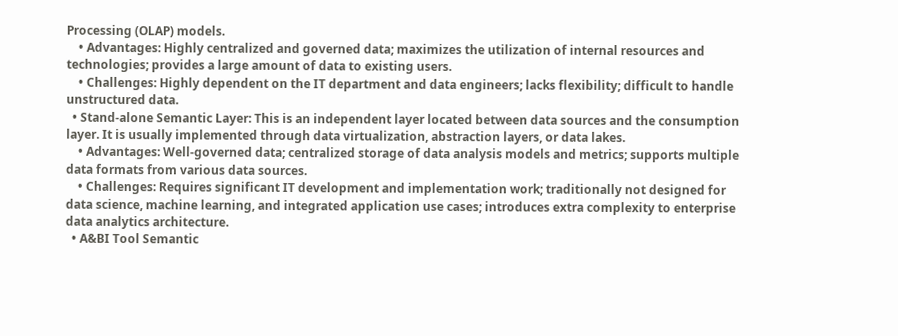Processing (OLAP) models.
    • Advantages: Highly centralized and governed data; maximizes the utilization of internal resources and technologies; provides a large amount of data to existing users.
    • Challenges: Highly dependent on the IT department and data engineers; lacks flexibility; difficult to handle unstructured data.
  • Stand-alone Semantic Layer: This is an independent layer located between data sources and the consumption layer. It is usually implemented through data virtualization, abstraction layers, or data lakes.
    • Advantages: Well-governed data; centralized storage of data analysis models and metrics; supports multiple data formats from various data sources.
    • Challenges: Requires significant IT development and implementation work; traditionally not designed for data science, machine learning, and integrated application use cases; introduces extra complexity to enterprise data analytics architecture.
  • A&BI Tool Semantic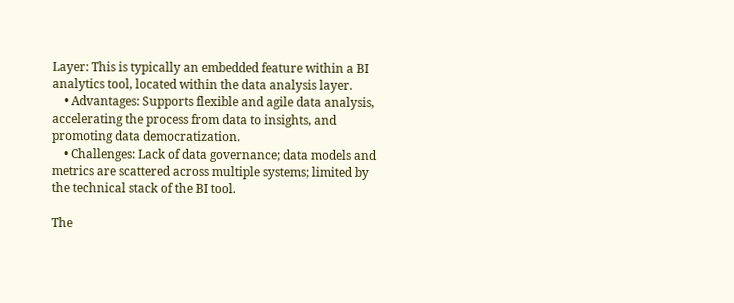Layer: This is typically an embedded feature within a BI analytics tool, located within the data analysis layer.
    • Advantages: Supports flexible and agile data analysis, accelerating the process from data to insights, and promoting data democratization.
    • Challenges: Lack of data governance; data models and metrics are scattered across multiple systems; limited by the technical stack of the BI tool.

The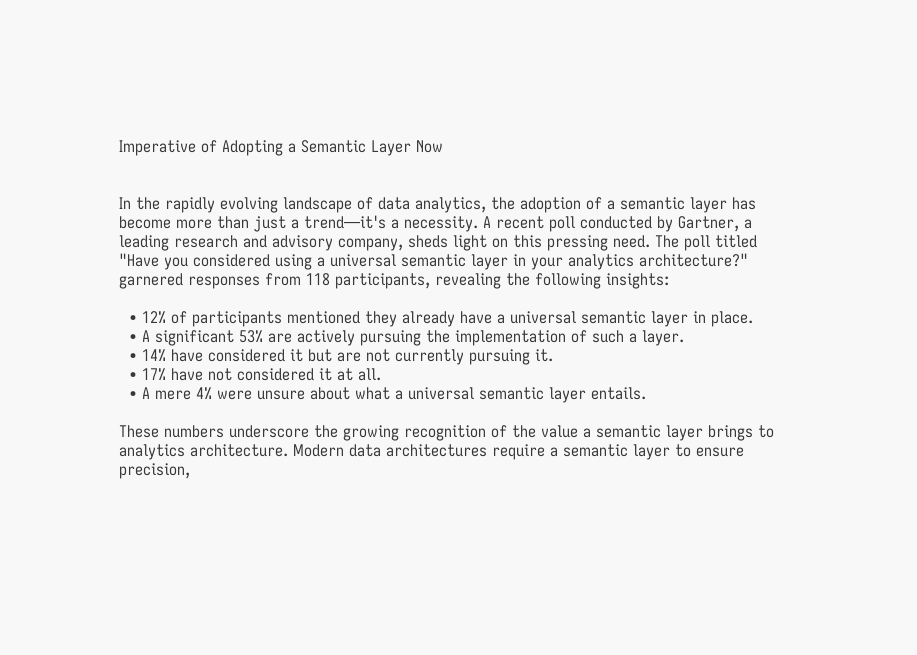Imperative of Adopting a Semantic Layer Now


In the rapidly evolving landscape of data analytics, the adoption of a semantic layer has become more than just a trend—it's a necessity. A recent poll conducted by Gartner, a leading research and advisory company, sheds light on this pressing need. The poll titled "Have you considered using a universal semantic layer in your analytics architecture?" garnered responses from 118 participants, revealing the following insights:

  • 12% of participants mentioned they already have a universal semantic layer in place.
  • A significant 53% are actively pursuing the implementation of such a layer.
  • 14% have considered it but are not currently pursuing it.
  • 17% have not considered it at all.
  • A mere 4% were unsure about what a universal semantic layer entails.

These numbers underscore the growing recognition of the value a semantic layer brings to analytics architecture. Modern data architectures require a semantic layer to ensure precision,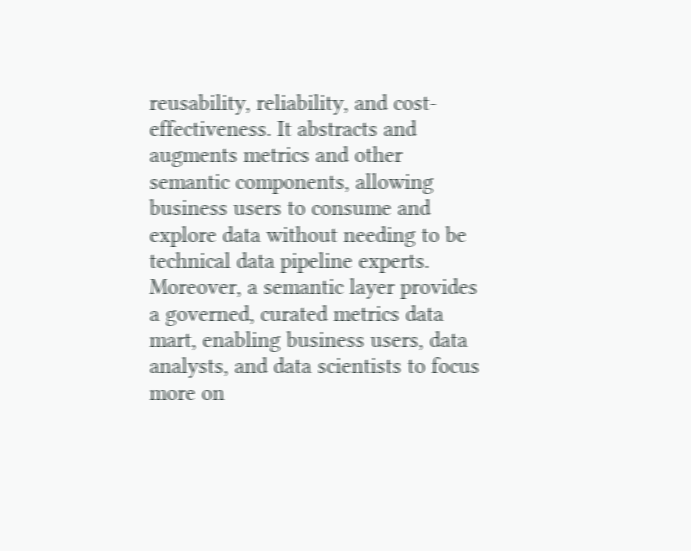reusability, reliability, and cost-effectiveness. It abstracts and augments metrics and other semantic components, allowing business users to consume and explore data without needing to be technical data pipeline experts. Moreover, a semantic layer provides a governed, curated metrics data mart, enabling business users, data analysts, and data scientists to focus more on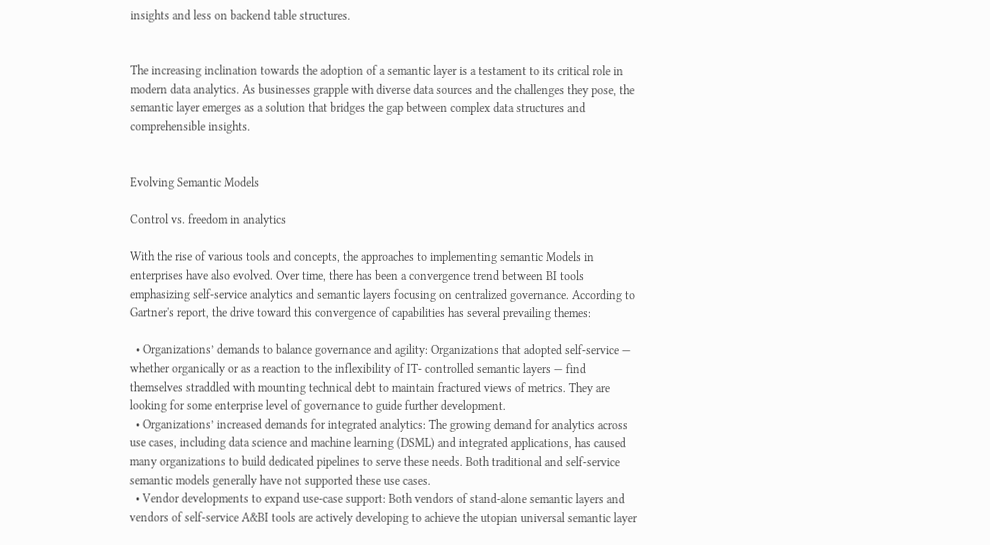insights and less on backend table structures.


The increasing inclination towards the adoption of a semantic layer is a testament to its critical role in modern data analytics. As businesses grapple with diverse data sources and the challenges they pose, the semantic layer emerges as a solution that bridges the gap between complex data structures and comprehensible insights.


Evolving Semantic Models

Control vs. freedom in analytics

With the rise of various tools and concepts, the approaches to implementing semantic Models in enterprises have also evolved. Over time, there has been a convergence trend between BI tools emphasizing self-service analytics and semantic layers focusing on centralized governance. According to Gartner's report, the drive toward this convergence of capabilities has several prevailing themes:

  • Organizations’ demands to balance governance and agility: Organizations that adopted self-service — whether organically or as a reaction to the inflexibility of IT- controlled semantic layers — find themselves straddled with mounting technical debt to maintain fractured views of metrics. They are looking for some enterprise level of governance to guide further development.
  • Organizations’ increased demands for integrated analytics: The growing demand for analytics across use cases, including data science and machine learning (DSML) and integrated applications, has caused many organizations to build dedicated pipelines to serve these needs. Both traditional and self-service semantic models generally have not supported these use cases.
  • Vendor developments to expand use-case support: Both vendors of stand-alone semantic layers and vendors of self-service A&BI tools are actively developing to achieve the utopian universal semantic layer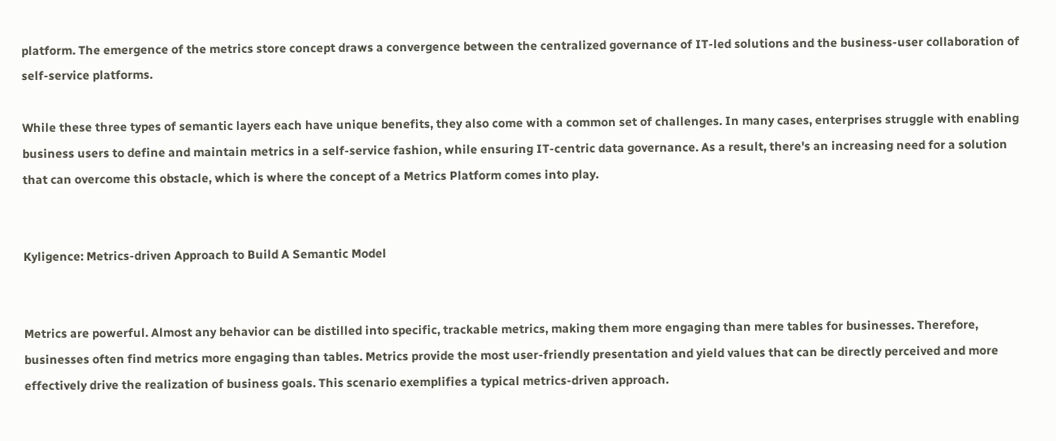platform. The emergence of the metrics store concept draws a convergence between the centralized governance of IT-led solutions and the business-user collaboration of self-service platforms.

While these three types of semantic layers each have unique benefits, they also come with a common set of challenges. In many cases, enterprises struggle with enabling business users to define and maintain metrics in a self-service fashion, while ensuring IT-centric data governance. As a result, there's an increasing need for a solution that can overcome this obstacle, which is where the concept of a Metrics Platform comes into play.


Kyligence: Metrics-driven Approach to Build A Semantic Model


Metrics are powerful. Almost any behavior can be distilled into specific, trackable metrics, making them more engaging than mere tables for businesses. Therefore, businesses often find metrics more engaging than tables. Metrics provide the most user-friendly presentation and yield values that can be directly perceived and more effectively drive the realization of business goals. This scenario exemplifies a typical metrics-driven approach.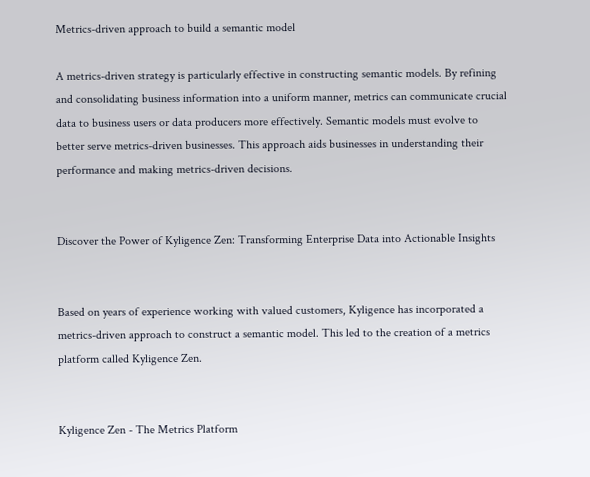Metrics-driven approach to build a semantic model

A metrics-driven strategy is particularly effective in constructing semantic models. By refining and consolidating business information into a uniform manner, metrics can communicate crucial data to business users or data producers more effectively. Semantic models must evolve to better serve metrics-driven businesses. This approach aids businesses in understanding their performance and making metrics-driven decisions.


Discover the Power of Kyligence Zen: Transforming Enterprise Data into Actionable Insights


Based on years of experience working with valued customers, Kyligence has incorporated a metrics-driven approach to construct a semantic model. This led to the creation of a metrics platform called Kyligence Zen.


Kyligence Zen - The Metrics Platform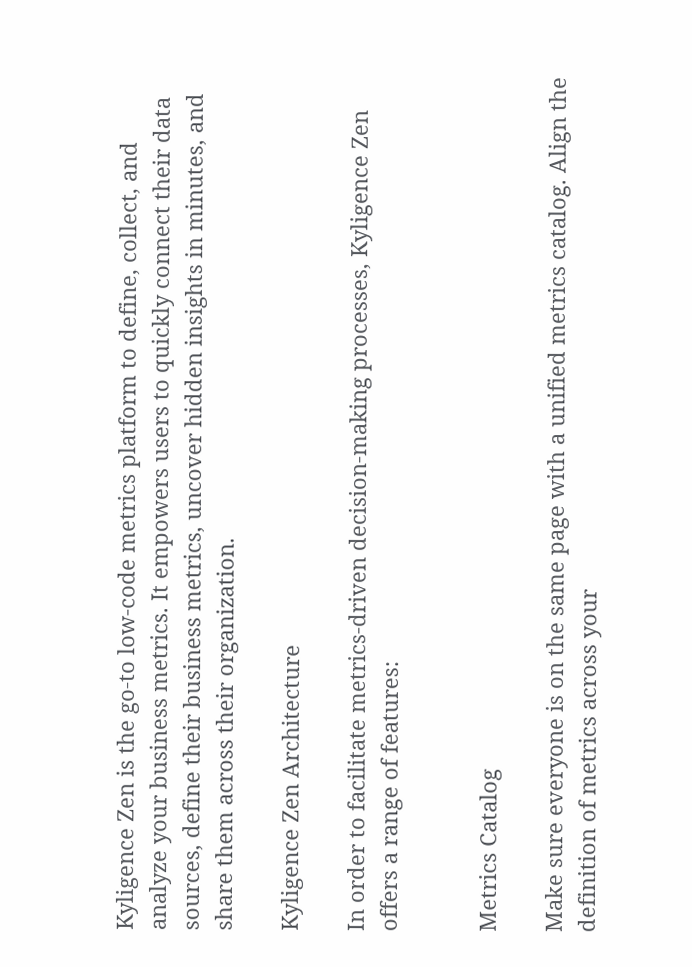Kyligence Zen is the go-to low-code metrics platform to define, collect, and analyze your business metrics. It empowers users to quickly connect their data sources, define their business metrics, uncover hidden insights in minutes, and share them across their organization.

Kyligence Zen Architecture

In order to facilitate metrics-driven decision-making processes, Kyligence Zen offers a range of features:


Metrics Catalog

Make sure everyone is on the same page with a unified metrics catalog. Align the definition of metrics across your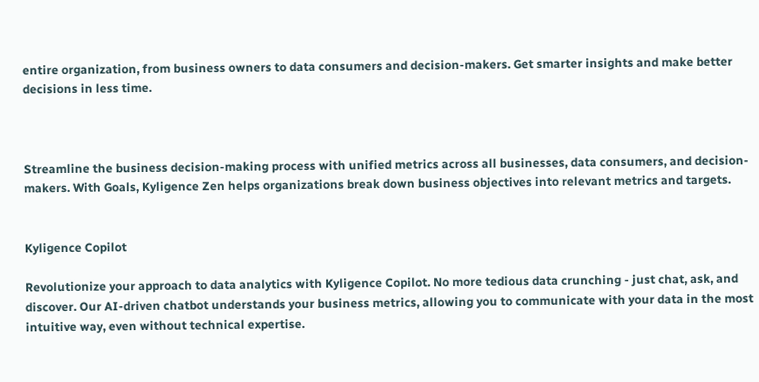entire organization, from business owners to data consumers and decision-makers. Get smarter insights and make better decisions in less time.



Streamline the business decision-making process with unified metrics across all businesses, data consumers, and decision-makers. With Goals, Kyligence Zen helps organizations break down business objectives into relevant metrics and targets.


Kyligence Copilot

Revolutionize your approach to data analytics with Kyligence Copilot. No more tedious data crunching - just chat, ask, and discover. Our AI-driven chatbot understands your business metrics, allowing you to communicate with your data in the most intuitive way, even without technical expertise.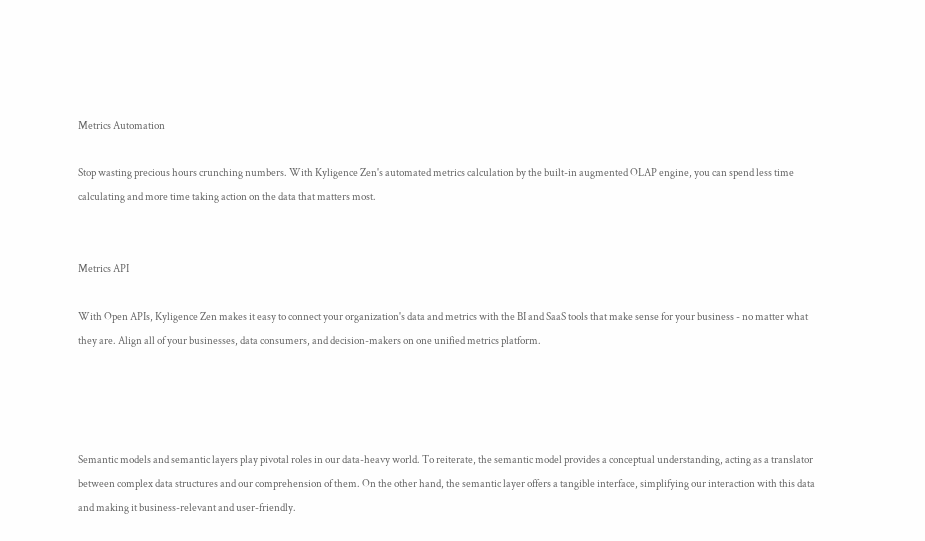Metrics Automation

Stop wasting precious hours crunching numbers. With Kyligence Zen's automated metrics calculation by the built-in augmented OLAP engine, you can spend less time calculating and more time taking action on the data that matters most.


Metrics API

With Open APIs, Kyligence Zen makes it easy to connect your organization's data and metrics with the BI and SaaS tools that make sense for your business - no matter what they are. Align all of your businesses, data consumers, and decision-makers on one unified metrics platform.




Semantic models and semantic layers play pivotal roles in our data-heavy world. To reiterate, the semantic model provides a conceptual understanding, acting as a translator between complex data structures and our comprehension of them. On the other hand, the semantic layer offers a tangible interface, simplifying our interaction with this data and making it business-relevant and user-friendly.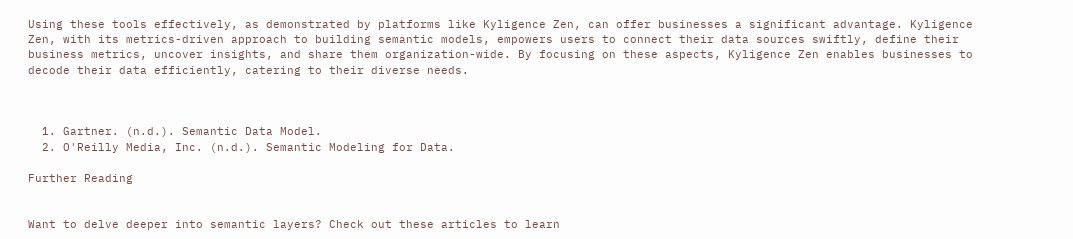Using these tools effectively, as demonstrated by platforms like Kyligence Zen, can offer businesses a significant advantage. Kyligence Zen, with its metrics-driven approach to building semantic models, empowers users to connect their data sources swiftly, define their business metrics, uncover insights, and share them organization-wide. By focusing on these aspects, Kyligence Zen enables businesses to decode their data efficiently, catering to their diverse needs.



  1. Gartner. (n.d.). Semantic Data Model.
  2. O'Reilly Media, Inc. (n.d.). Semantic Modeling for Data.

Further Reading


Want to delve deeper into semantic layers? Check out these articles to learn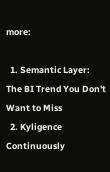more:

  1. Semantic Layer: The BI Trend You Don't Want to Miss
  2. Kyligence Continuously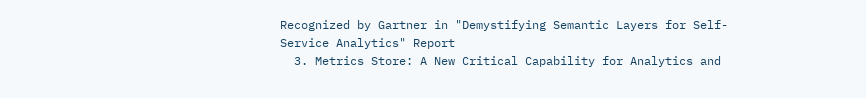Recognized by Gartner in "Demystifying Semantic Layers for Self-Service Analytics" Report
  3. Metrics Store: A New Critical Capability for Analytics and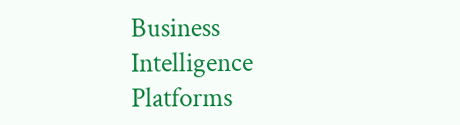Business Intelligence Platforms